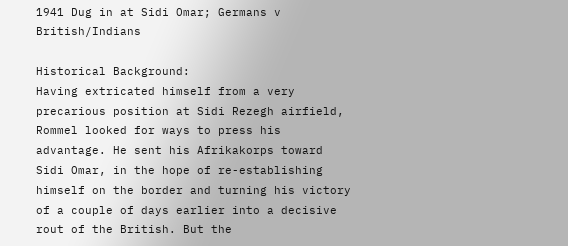1941 Dug in at Sidi Omar; Germans v British/Indians

Historical Background:
Having extricated himself from a very precarious position at Sidi Rezegh airfield, Rommel looked for ways to press his advantage. He sent his Afrikakorps toward Sidi Omar, in the hope of re-establishing himself on the border and turning his victory of a couple of days earlier into a decisive rout of the British. But the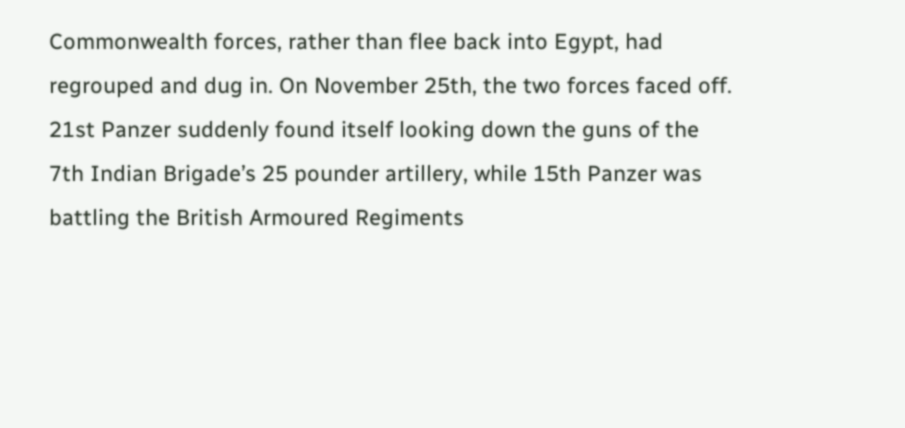Commonwealth forces, rather than flee back into Egypt, had regrouped and dug in. On November 25th, the two forces faced off. 21st Panzer suddenly found itself looking down the guns of the 7th Indian Brigade’s 25 pounder artillery, while 15th Panzer was battling the British Armoured Regiments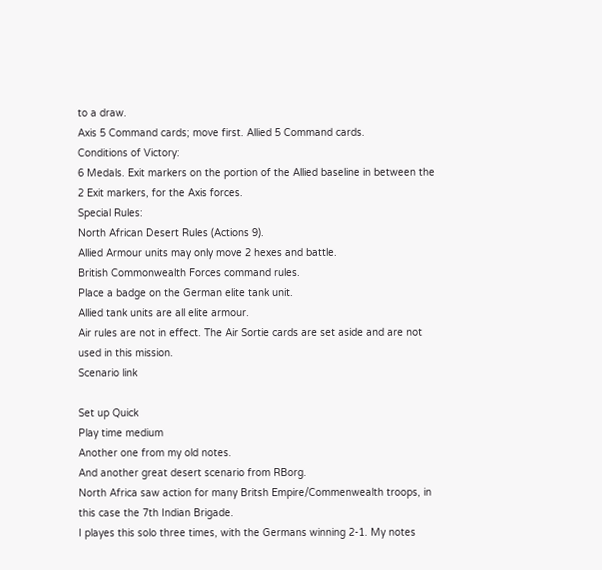to a draw.
Axis 5 Command cards; move first. Allied 5 Command cards.
Conditions of Victory:
6 Medals. Exit markers on the portion of the Allied baseline in between the 2 Exit markers, for the Axis forces.
Special Rules:
North African Desert Rules (Actions 9).
Allied Armour units may only move 2 hexes and battle.
British Commonwealth Forces command rules.
Place a badge on the German elite tank unit.
Allied tank units are all elite armour.
Air rules are not in effect. The Air Sortie cards are set aside and are not used in this mission.
Scenario link

Set up Quick
Play time medium
Another one from my old notes.
And another great desert scenario from RBorg.
North Africa saw action for many Britsh Empire/Commenwealth troops, in this case the 7th Indian Brigade.
I playes this solo three times, with the Germans winning 2-1. My notes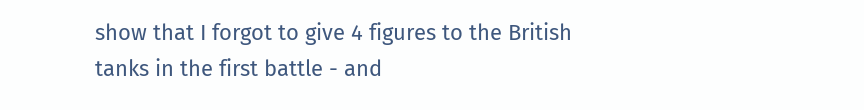show that I forgot to give 4 figures to the British tanks in the first battle - and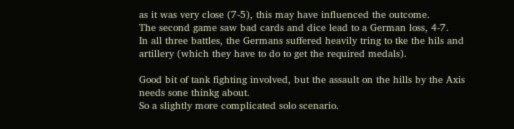as it was very close (7-5), this may have influenced the outcome.
The second game saw bad cards and dice lead to a German loss, 4-7.
In all three battles, the Germans suffered heavily tring to tke the hils and artillery (which they have to do to get the required medals).

Good bit of tank fighting involved, but the assault on the hills by the Axis needs sone thinkg about.
So a slightly more complicated solo scenario.